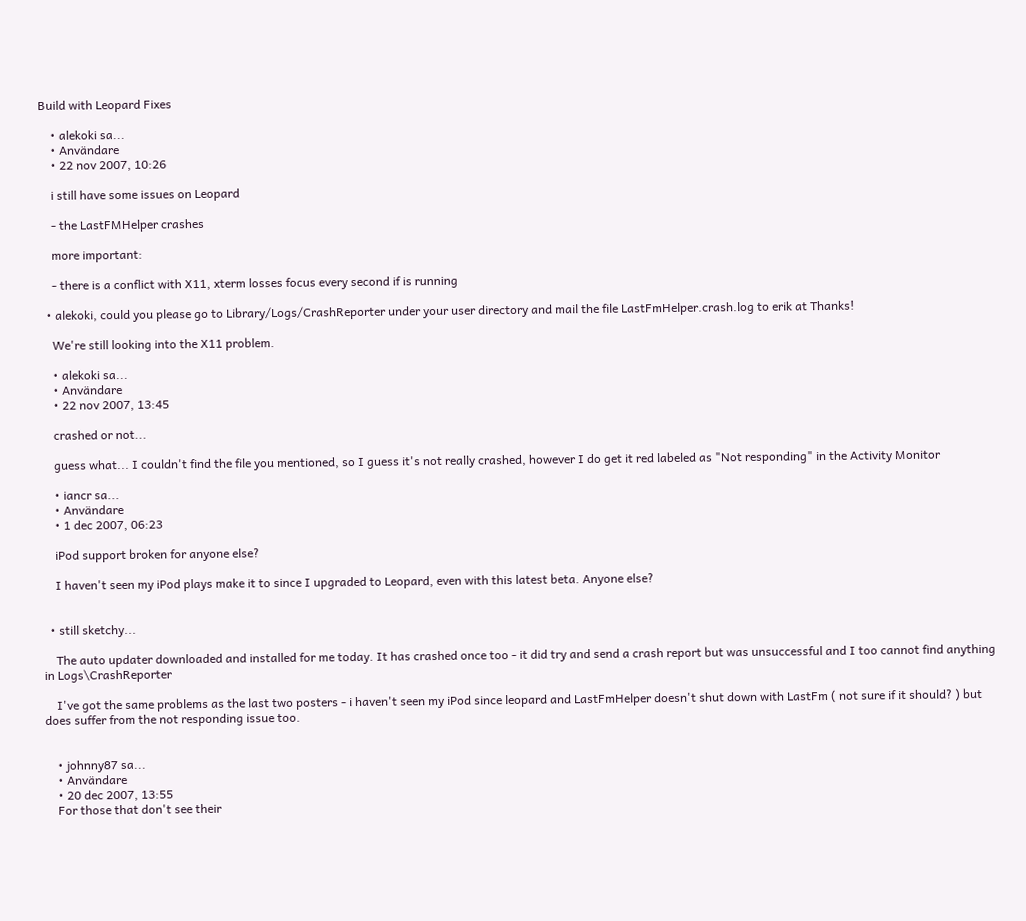Build with Leopard Fixes

    • alekoki sa...
    • Användare
    • 22 nov 2007, 10:26

    i still have some issues on Leopard

    - the LastFMHelper crashes

    more important:

    - there is a conflict with X11, xterm losses focus every second if is running

  • alekoki, could you please go to Library/Logs/CrashReporter under your user directory and mail the file LastFmHelper.crash.log to erik at Thanks!

    We're still looking into the X11 problem.

    • alekoki sa...
    • Användare
    • 22 nov 2007, 13:45

    crashed or not...

    guess what... I couldn't find the file you mentioned, so I guess it's not really crashed, however I do get it red labeled as "Not responding" in the Activity Monitor

    • iancr sa...
    • Användare
    • 1 dec 2007, 06:23

    iPod support broken for anyone else?

    I haven't seen my iPod plays make it to since I upgraded to Leopard, even with this latest beta. Anyone else?


  • still sketchy...

    The auto updater downloaded and installed for me today. It has crashed once too - it did try and send a crash report but was unsuccessful and I too cannot find anything in Logs\CrashReporter

    I've got the same problems as the last two posters - i haven't seen my iPod since leopard and LastFmHelper doesn't shut down with LastFm ( not sure if it should? ) but does suffer from the not responding issue too.


    • johnny87 sa...
    • Användare
    • 20 dec 2007, 13:55
    For those that don't see their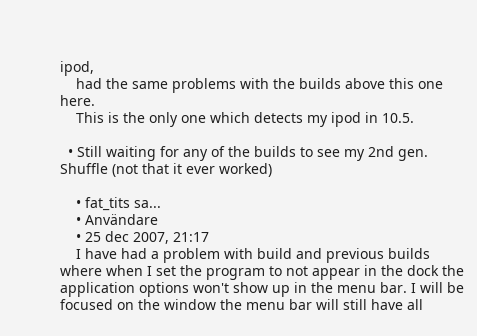ipod,
    had the same problems with the builds above this one here.
    This is the only one which detects my ipod in 10.5.

  • Still waiting for any of the builds to see my 2nd gen. Shuffle (not that it ever worked)

    • fat_tits sa...
    • Användare
    • 25 dec 2007, 21:17
    I have had a problem with build and previous builds where when I set the program to not appear in the dock the application options won't show up in the menu bar. I will be focused on the window the menu bar will still have all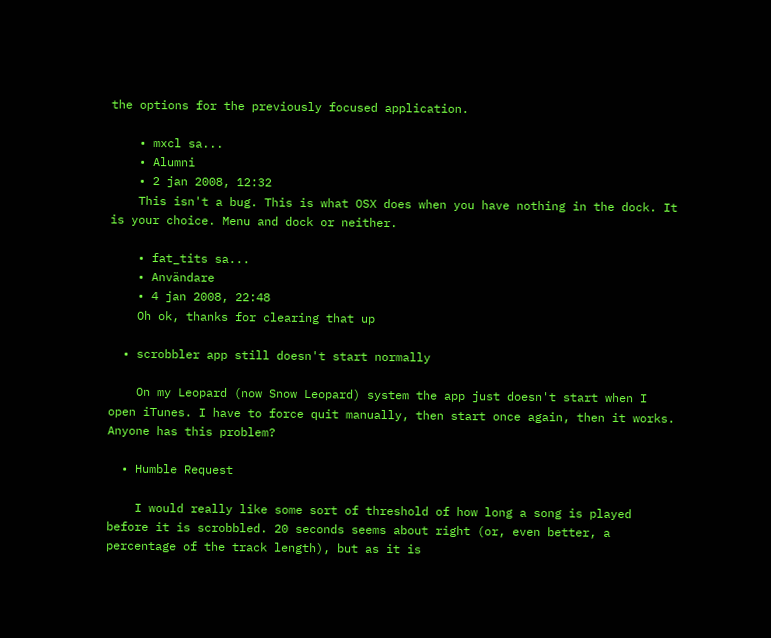the options for the previously focused application.

    • mxcl sa...
    • Alumni
    • 2 jan 2008, 12:32
    This isn't a bug. This is what OSX does when you have nothing in the dock. It is your choice. Menu and dock or neither.

    • fat_tits sa...
    • Användare
    • 4 jan 2008, 22:48
    Oh ok, thanks for clearing that up

  • scrobbler app still doesn't start normally

    On my Leopard (now Snow Leopard) system the app just doesn't start when I open iTunes. I have to force quit manually, then start once again, then it works. Anyone has this problem?

  • Humble Request

    I would really like some sort of threshold of how long a song is played before it is scrobbled. 20 seconds seems about right (or, even better, a percentage of the track length), but as it is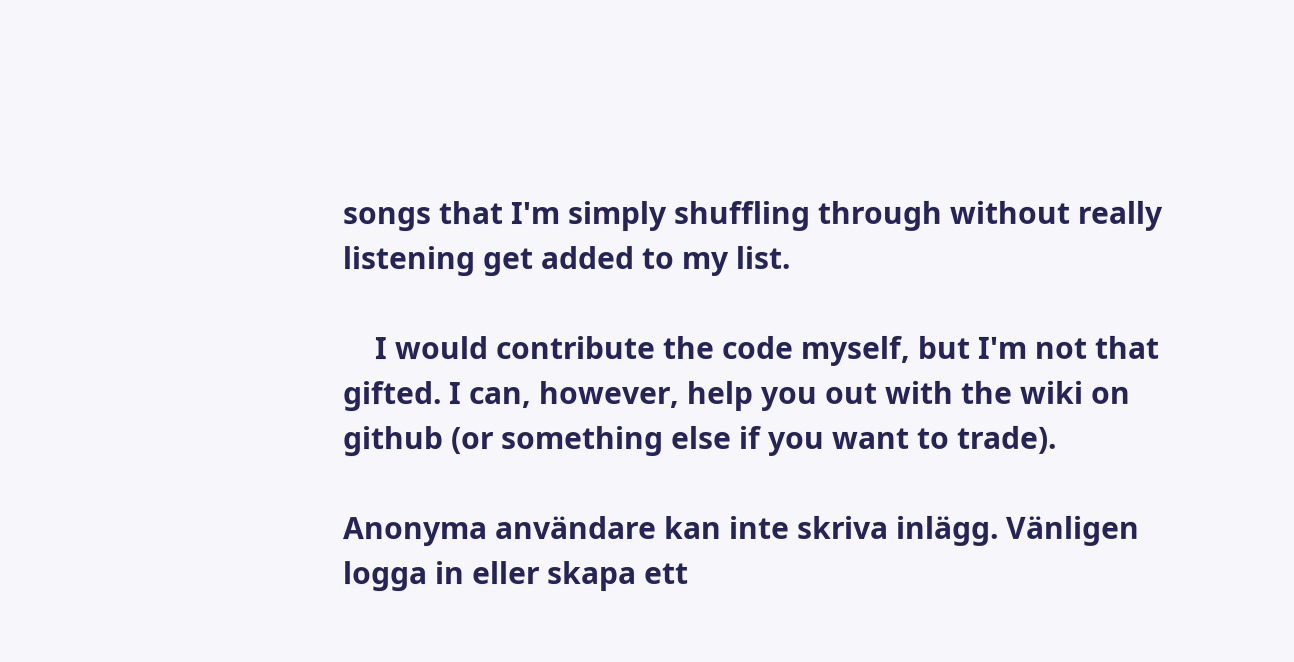songs that I'm simply shuffling through without really listening get added to my list.

    I would contribute the code myself, but I'm not that gifted. I can, however, help you out with the wiki on github (or something else if you want to trade).

Anonyma användare kan inte skriva inlägg. Vänligen logga in eller skapa ett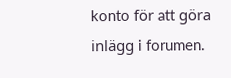konto för att göra inlägg i forumen.